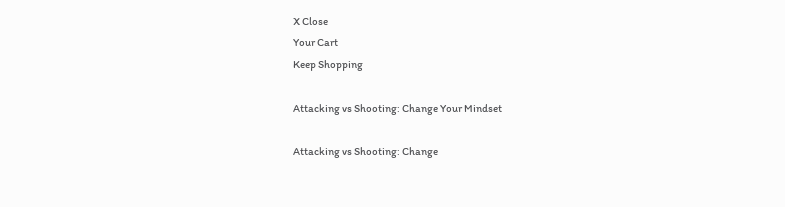X Close
Your Cart
Keep Shopping

Attacking vs Shooting: Change Your Mindset

Attacking vs Shooting: Change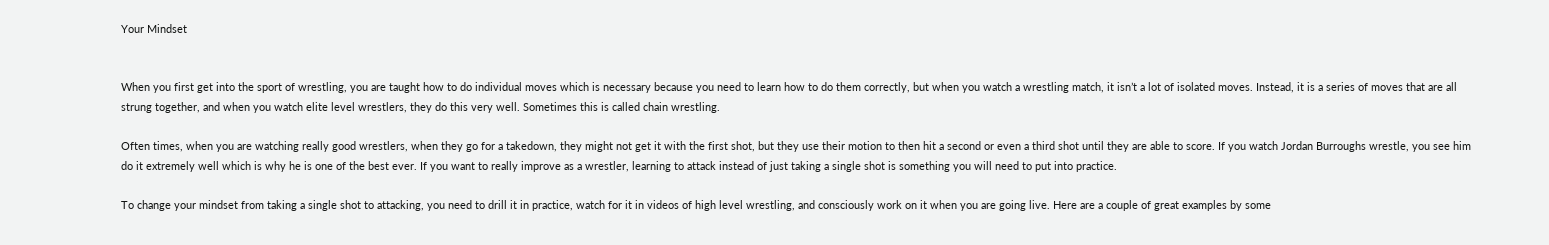Your Mindset


When you first get into the sport of wrestling, you are taught how to do individual moves which is necessary because you need to learn how to do them correctly, but when you watch a wrestling match, it isn’t a lot of isolated moves. Instead, it is a series of moves that are all strung together, and when you watch elite level wrestlers, they do this very well. Sometimes this is called chain wrestling.

Often times, when you are watching really good wrestlers, when they go for a takedown, they might not get it with the first shot, but they use their motion to then hit a second or even a third shot until they are able to score. If you watch Jordan Burroughs wrestle, you see him do it extremely well which is why he is one of the best ever. If you want to really improve as a wrestler, learning to attack instead of just taking a single shot is something you will need to put into practice.

To change your mindset from taking a single shot to attacking, you need to drill it in practice, watch for it in videos of high level wrestling, and consciously work on it when you are going live. Here are a couple of great examples by some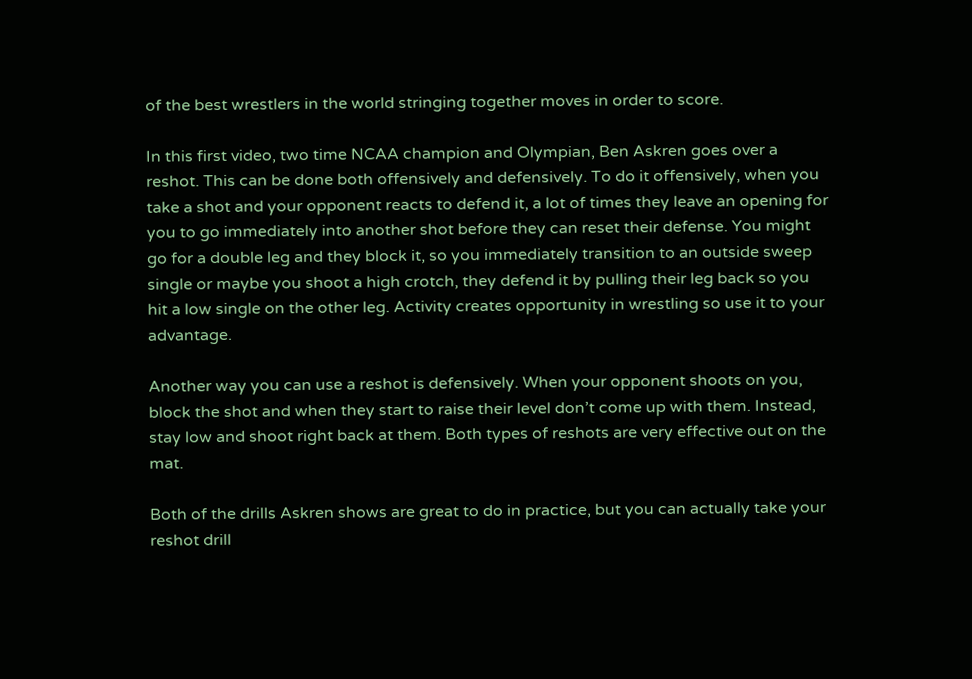of the best wrestlers in the world stringing together moves in order to score.

In this first video, two time NCAA champion and Olympian, Ben Askren goes over a reshot. This can be done both offensively and defensively. To do it offensively, when you take a shot and your opponent reacts to defend it, a lot of times they leave an opening for you to go immediately into another shot before they can reset their defense. You might go for a double leg and they block it, so you immediately transition to an outside sweep single or maybe you shoot a high crotch, they defend it by pulling their leg back so you hit a low single on the other leg. Activity creates opportunity in wrestling so use it to your advantage.

Another way you can use a reshot is defensively. When your opponent shoots on you, block the shot and when they start to raise their level don’t come up with them. Instead, stay low and shoot right back at them. Both types of reshots are very effective out on the mat.

Both of the drills Askren shows are great to do in practice, but you can actually take your reshot drill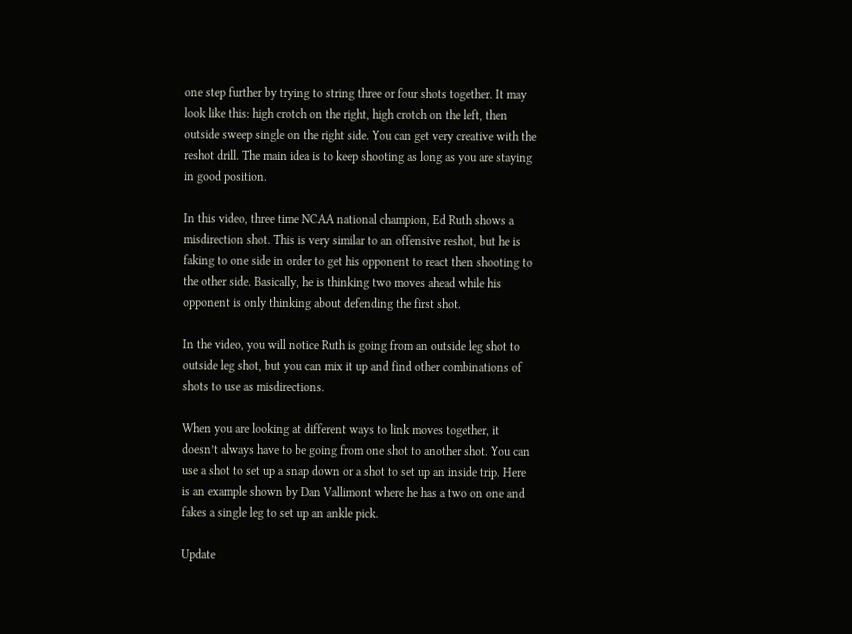one step further by trying to string three or four shots together. It may look like this: high crotch on the right, high crotch on the left, then outside sweep single on the right side. You can get very creative with the reshot drill. The main idea is to keep shooting as long as you are staying in good position.

In this video, three time NCAA national champion, Ed Ruth shows a misdirection shot. This is very similar to an offensive reshot, but he is faking to one side in order to get his opponent to react then shooting to the other side. Basically, he is thinking two moves ahead while his opponent is only thinking about defending the first shot.

In the video, you will notice Ruth is going from an outside leg shot to outside leg shot, but you can mix it up and find other combinations of shots to use as misdirections.

When you are looking at different ways to link moves together, it doesn’t always have to be going from one shot to another shot. You can use a shot to set up a snap down or a shot to set up an inside trip. Here is an example shown by Dan Vallimont where he has a two on one and fakes a single leg to set up an ankle pick.

Update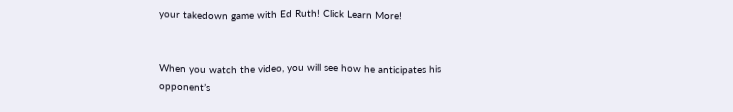your takedown game with Ed Ruth! Click Learn More!


When you watch the video, you will see how he anticipates his opponent’s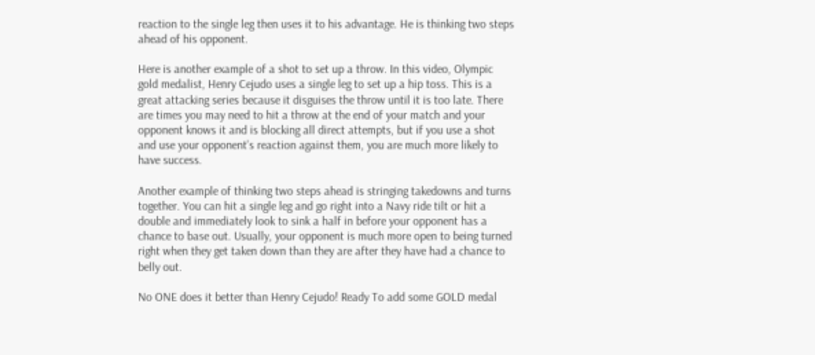reaction to the single leg then uses it to his advantage. He is thinking two steps ahead of his opponent.

Here is another example of a shot to set up a throw. In this video, Olympic gold medalist, Henry Cejudo uses a single leg to set up a hip toss. This is a great attacking series because it disguises the throw until it is too late. There are times you may need to hit a throw at the end of your match and your opponent knows it and is blocking all direct attempts, but if you use a shot and use your opponent’s reaction against them, you are much more likely to have success.

Another example of thinking two steps ahead is stringing takedowns and turns together. You can hit a single leg and go right into a Navy ride tilt or hit a double and immediately look to sink a half in before your opponent has a chance to base out. Usually, your opponent is much more open to being turned right when they get taken down than they are after they have had a chance to belly out.

No ONE does it better than Henry Cejudo! Ready To add some GOLD medal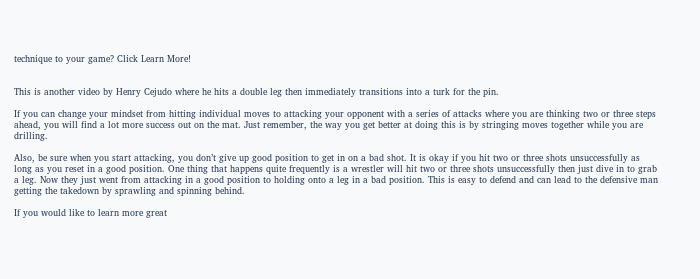technique to your game? Click Learn More!


This is another video by Henry Cejudo where he hits a double leg then immediately transitions into a turk for the pin.

If you can change your mindset from hitting individual moves to attacking your opponent with a series of attacks where you are thinking two or three steps ahead, you will find a lot more success out on the mat. Just remember, the way you get better at doing this is by stringing moves together while you are drilling.

Also, be sure when you start attacking, you don’t give up good position to get in on a bad shot. It is okay if you hit two or three shots unsuccessfully as long as you reset in a good position. One thing that happens quite frequently is a wrestler will hit two or three shots unsuccessfully then just dive in to grab a leg. Now they just went from attacking in a good position to holding onto a leg in a bad position. This is easy to defend and can lead to the defensive man getting the takedown by sprawling and spinning behind.

If you would like to learn more great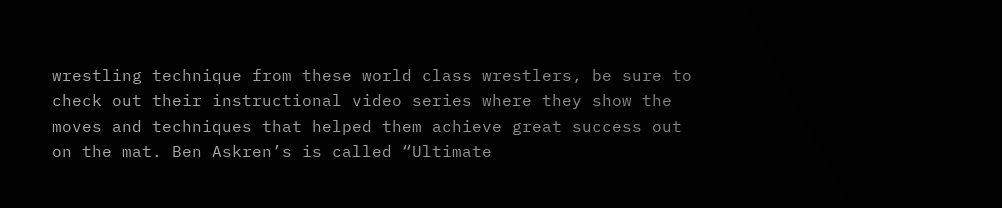wrestling technique from these world class wrestlers, be sure to check out their instructional video series where they show the moves and techniques that helped them achieve great success out on the mat. Ben Askren’s is called “Ultimate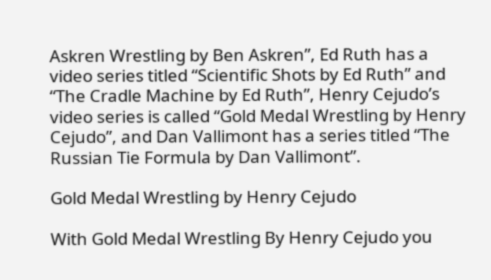Askren Wrestling by Ben Askren”, Ed Ruth has a video series titled “Scientific Shots by Ed Ruth” and “The Cradle Machine by Ed Ruth”, Henry Cejudo’s video series is called “Gold Medal Wrestling by Henry Cejudo”, and Dan Vallimont has a series titled “The Russian Tie Formula by Dan Vallimont”.

Gold Medal Wrestling by Henry Cejudo

With Gold Medal Wrestling By Henry Cejudo you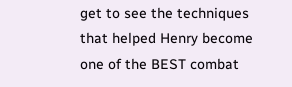get to see the techniques that helped Henry become one of the BEST combat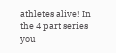athletes alive! In the 4 part series you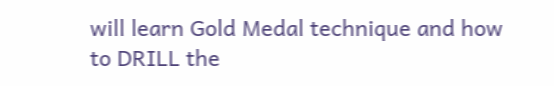will learn Gold Medal technique and how to DRILL the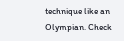technique like an Olympian. Check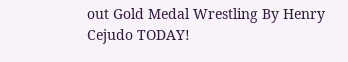out Gold Medal Wrestling By Henry Cejudo TODAY!